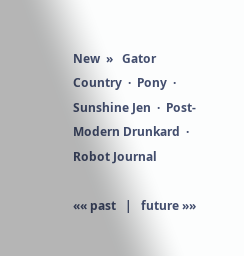New  »   Gator Country  ·  Pony  ·  Sunshine Jen  ·  Post-Modern Drunkard  ·  Robot Journal

«« past   |   future »»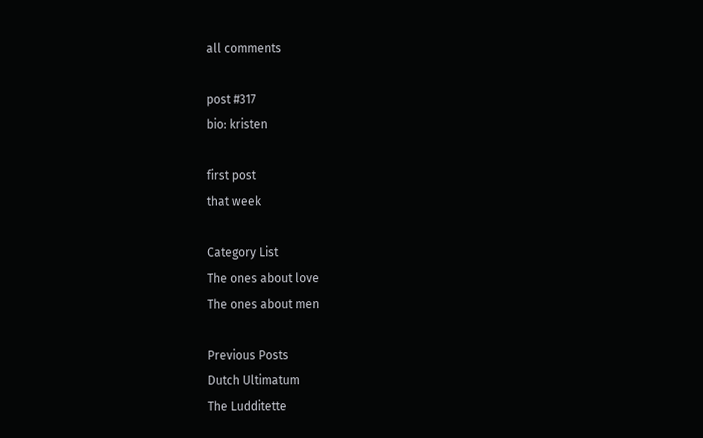all comments

post #317
bio: kristen

first post
that week

Category List
The ones about love
The ones about men

Previous Posts
Dutch Ultimatum
The Ludditette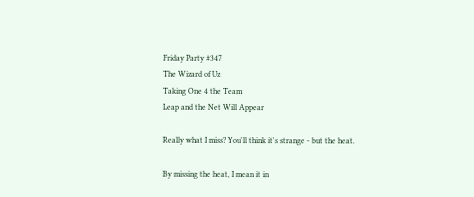Friday Party #347
The Wizard of Uz
Taking One 4 the Team
Leap and the Net Will Appear

Really what I miss? You'll think it's strange - but the heat.

By missing the heat, I mean it in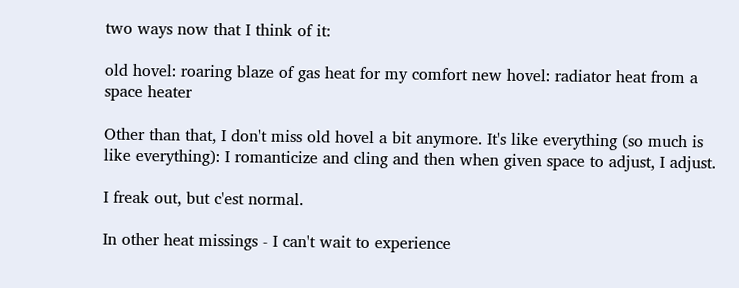two ways now that I think of it:

old hovel: roaring blaze of gas heat for my comfort new hovel: radiator heat from a space heater

Other than that, I don't miss old hovel a bit anymore. It's like everything (so much is like everything): I romanticize and cling and then when given space to adjust, I adjust.

I freak out, but c'est normal.

In other heat missings - I can't wait to experience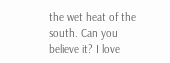the wet heat of the south. Can you believe it? I love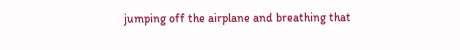jumping off the airplane and breathing that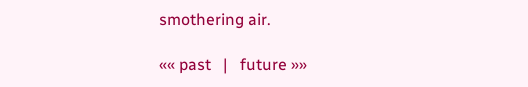smothering air.

«« past   |   future »»